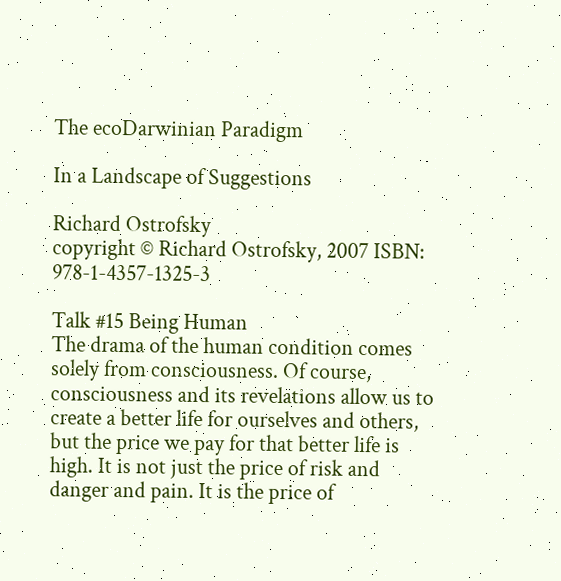The ecoDarwinian Paradigm

In a Landscape of Suggestions

Richard Ostrofsky
copyright © Richard Ostrofsky, 2007 ISBN: 978-1-4357-1325-3

Talk #15 Being Human
The drama of the human condition comes solely from consciousness. Of course, consciousness and its revelations allow us to create a better life for ourselves and others, but the price we pay for that better life is high. It is not just the price of risk and danger and pain. It is the price of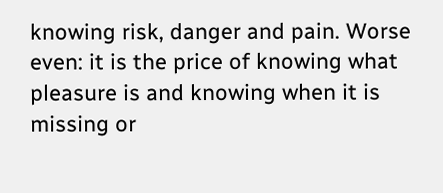knowing risk, danger and pain. Worse even: it is the price of knowing what pleasure is and knowing when it is missing or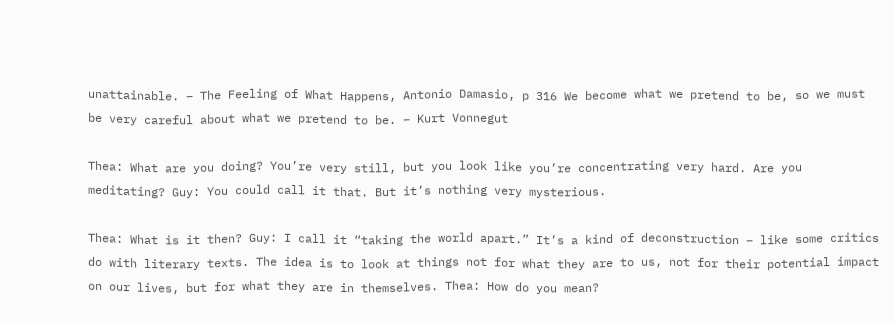unattainable. – The Feeling of What Happens, Antonio Damasio, p 316 We become what we pretend to be, so we must be very careful about what we pretend to be. – Kurt Vonnegut

Thea: What are you doing? You’re very still, but you look like you’re concentrating very hard. Are you meditating? Guy: You could call it that. But it’s nothing very mysterious.

Thea: What is it then? Guy: I call it “taking the world apart.” It’s a kind of deconstruction – like some critics do with literary texts. The idea is to look at things not for what they are to us, not for their potential impact on our lives, but for what they are in themselves. Thea: How do you mean?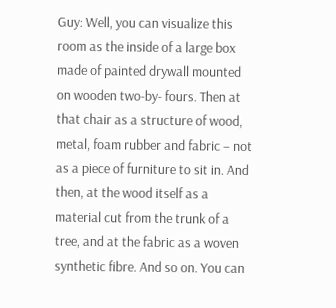Guy: Well, you can visualize this room as the inside of a large box made of painted drywall mounted on wooden two-by- fours. Then at that chair as a structure of wood, metal, foam rubber and fabric – not as a piece of furniture to sit in. And then, at the wood itself as a material cut from the trunk of a tree, and at the fabric as a woven synthetic fibre. And so on. You can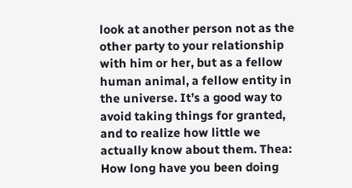look at another person not as the other party to your relationship with him or her, but as a fellow human animal, a fellow entity in the universe. It’s a good way to avoid taking things for granted, and to realize how little we actually know about them. Thea: How long have you been doing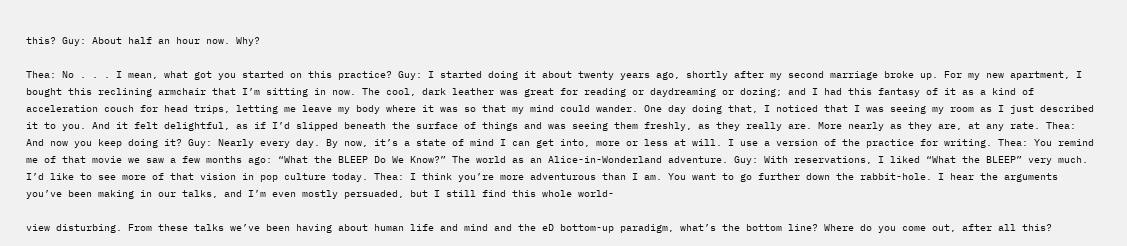this? Guy: About half an hour now. Why?

Thea: No . . . I mean, what got you started on this practice? Guy: I started doing it about twenty years ago, shortly after my second marriage broke up. For my new apartment, I bought this reclining armchair that I’m sitting in now. The cool, dark leather was great for reading or daydreaming or dozing; and I had this fantasy of it as a kind of acceleration couch for head trips, letting me leave my body where it was so that my mind could wander. One day doing that, I noticed that I was seeing my room as I just described it to you. And it felt delightful, as if I’d slipped beneath the surface of things and was seeing them freshly, as they really are. More nearly as they are, at any rate. Thea: And now you keep doing it? Guy: Nearly every day. By now, it’s a state of mind I can get into, more or less at will. I use a version of the practice for writing. Thea: You remind me of that movie we saw a few months ago: “What the BLEEP Do We Know?” The world as an Alice-in-Wonderland adventure. Guy: With reservations, I liked “What the BLEEP” very much. I’d like to see more of that vision in pop culture today. Thea: I think you’re more adventurous than I am. You want to go further down the rabbit-hole. I hear the arguments you’ve been making in our talks, and I’m even mostly persuaded, but I still find this whole world-

view disturbing. From these talks we’ve been having about human life and mind and the eD bottom-up paradigm, what’s the bottom line? Where do you come out, after all this?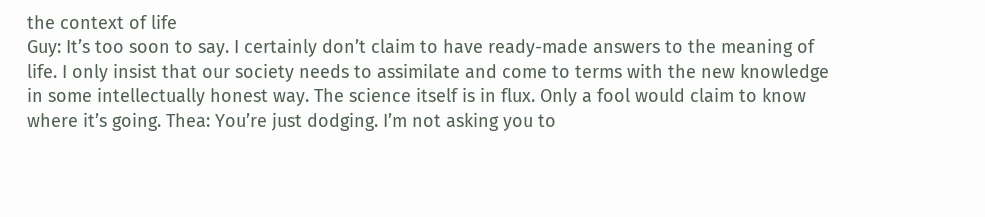the context of life
Guy: It’s too soon to say. I certainly don’t claim to have ready-made answers to the meaning of life. I only insist that our society needs to assimilate and come to terms with the new knowledge in some intellectually honest way. The science itself is in flux. Only a fool would claim to know where it’s going. Thea: You’re just dodging. I’m not asking you to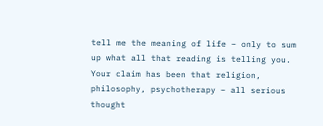tell me the meaning of life – only to sum up what all that reading is telling you. Your claim has been that religion, philosophy, psychotherapy – all serious thought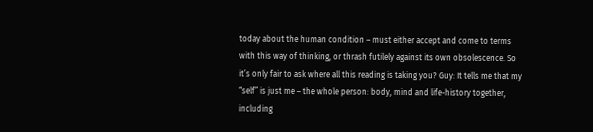today about the human condition – must either accept and come to terms with this way of thinking, or thrash futilely against its own obsolescence. So it’s only fair to ask where all this reading is taking you? Guy: It tells me that my “self” is just me – the whole person: body, mind and life-history together, including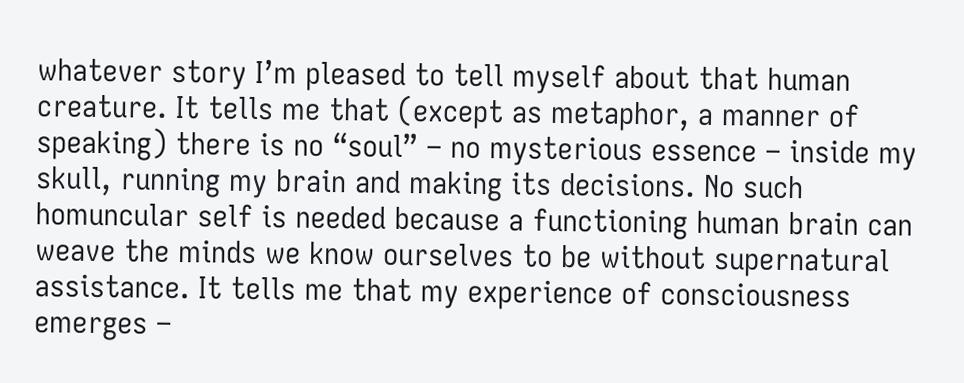whatever story I’m pleased to tell myself about that human creature. It tells me that (except as metaphor, a manner of speaking) there is no “soul” – no mysterious essence – inside my skull, running my brain and making its decisions. No such homuncular self is needed because a functioning human brain can weave the minds we know ourselves to be without supernatural assistance. It tells me that my experience of consciousness emerges –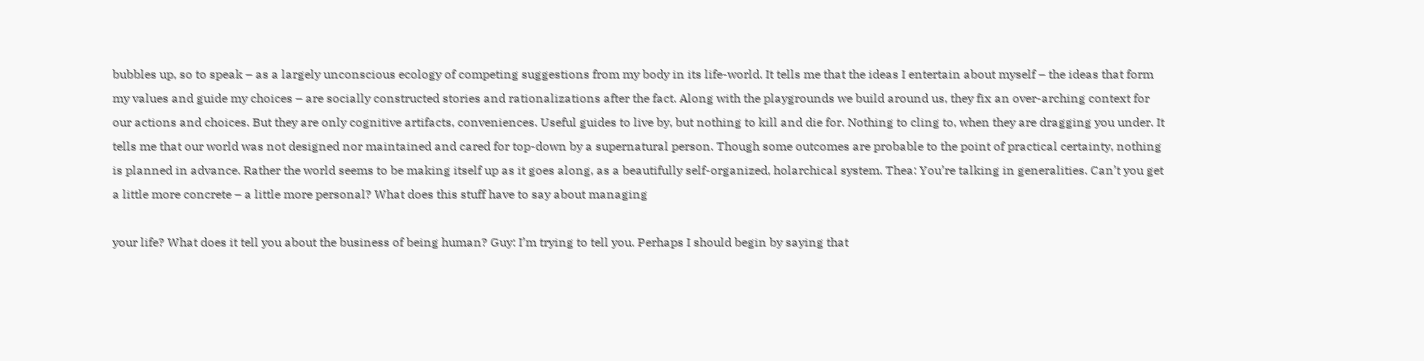bubbles up, so to speak – as a largely unconscious ecology of competing suggestions from my body in its life-world. It tells me that the ideas I entertain about myself – the ideas that form my values and guide my choices – are socially constructed stories and rationalizations after the fact. Along with the playgrounds we build around us, they fix an over-arching context for our actions and choices. But they are only cognitive artifacts, conveniences. Useful guides to live by, but nothing to kill and die for. Nothing to cling to, when they are dragging you under. It tells me that our world was not designed nor maintained and cared for top-down by a supernatural person. Though some outcomes are probable to the point of practical certainty, nothing is planned in advance. Rather the world seems to be making itself up as it goes along, as a beautifully self-organized, holarchical system. Thea: You’re talking in generalities. Can’t you get a little more concrete – a little more personal? What does this stuff have to say about managing

your life? What does it tell you about the business of being human? Guy: I’m trying to tell you. Perhaps I should begin by saying that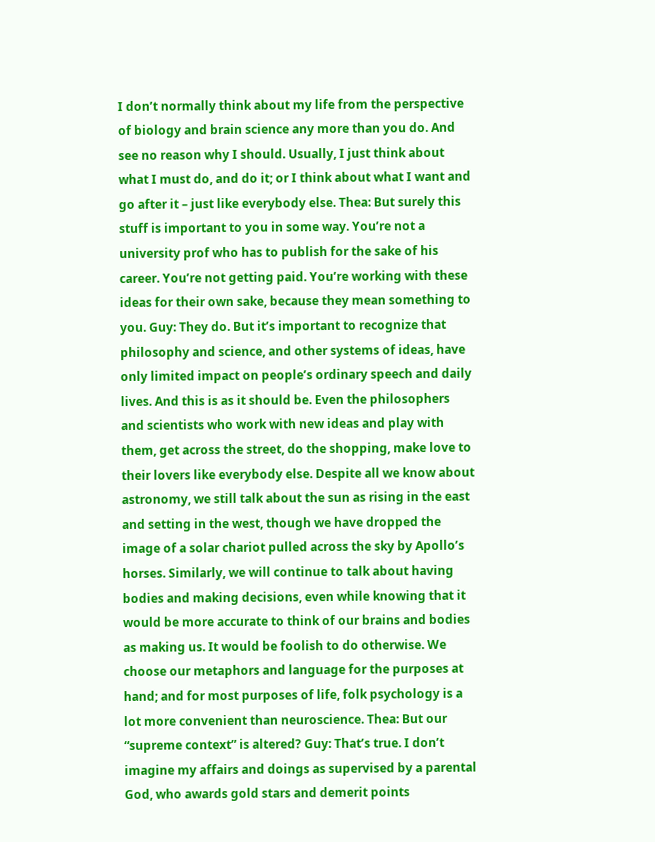I don’t normally think about my life from the perspective of biology and brain science any more than you do. And see no reason why I should. Usually, I just think about what I must do, and do it; or I think about what I want and go after it – just like everybody else. Thea: But surely this stuff is important to you in some way. You’re not a university prof who has to publish for the sake of his career. You’re not getting paid. You’re working with these ideas for their own sake, because they mean something to you. Guy: They do. But it’s important to recognize that philosophy and science, and other systems of ideas, have only limited impact on people’s ordinary speech and daily lives. And this is as it should be. Even the philosophers and scientists who work with new ideas and play with them, get across the street, do the shopping, make love to their lovers like everybody else. Despite all we know about astronomy, we still talk about the sun as rising in the east and setting in the west, though we have dropped the image of a solar chariot pulled across the sky by Apollo’s horses. Similarly, we will continue to talk about having bodies and making decisions, even while knowing that it would be more accurate to think of our brains and bodies as making us. It would be foolish to do otherwise. We choose our metaphors and language for the purposes at hand; and for most purposes of life, folk psychology is a lot more convenient than neuroscience. Thea: But our “supreme context” is altered? Guy: That’s true. I don’t imagine my affairs and doings as supervised by a parental God, who awards gold stars and demerit points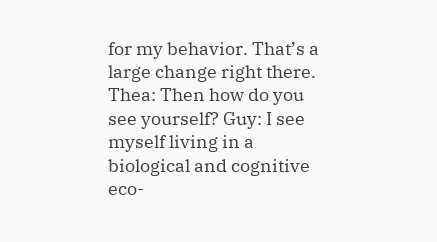for my behavior. That’s a large change right there. Thea: Then how do you see yourself? Guy: I see myself living in a biological and cognitive eco-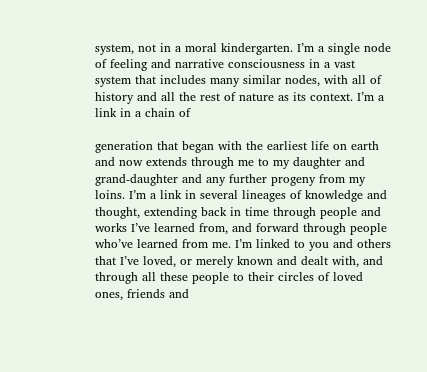system, not in a moral kindergarten. I’m a single node of feeling and narrative consciousness in a vast system that includes many similar nodes, with all of history and all the rest of nature as its context. I’m a link in a chain of

generation that began with the earliest life on earth and now extends through me to my daughter and grand-daughter and any further progeny from my loins. I’m a link in several lineages of knowledge and thought, extending back in time through people and works I’ve learned from, and forward through people who’ve learned from me. I’m linked to you and others that I’ve loved, or merely known and dealt with, and through all these people to their circles of loved ones, friends and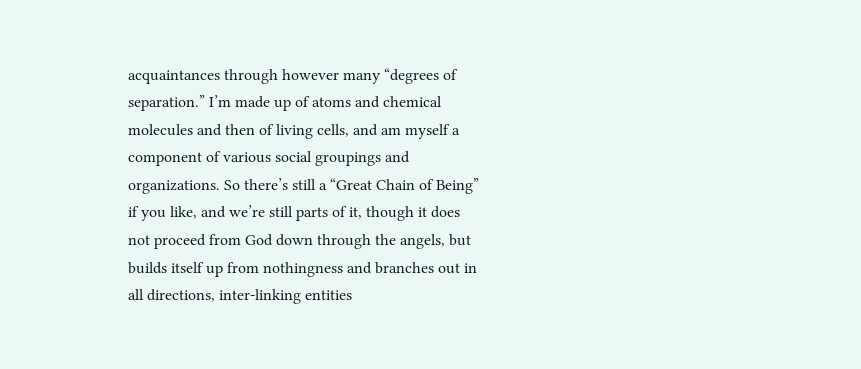acquaintances through however many “degrees of separation.” I’m made up of atoms and chemical molecules and then of living cells, and am myself a component of various social groupings and organizations. So there’s still a “Great Chain of Being” if you like, and we’re still parts of it, though it does not proceed from God down through the angels, but builds itself up from nothingness and branches out in all directions, inter-linking entities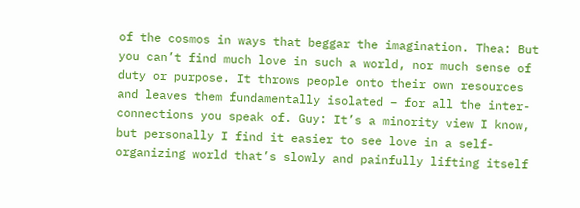of the cosmos in ways that beggar the imagination. Thea: But you can’t find much love in such a world, nor much sense of duty or purpose. It throws people onto their own resources and leaves them fundamentally isolated – for all the inter-connections you speak of. Guy: It’s a minority view I know, but personally I find it easier to see love in a self-organizing world that’s slowly and painfully lifting itself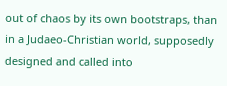out of chaos by its own bootstraps, than in a Judaeo-Christian world, supposedly designed and called into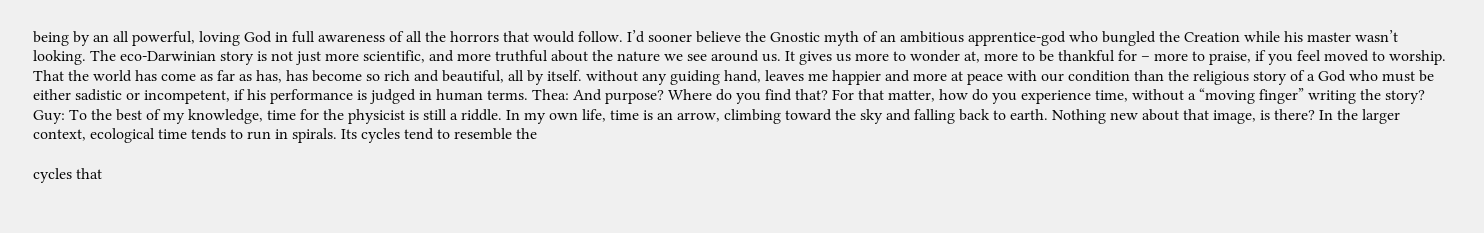being by an all powerful, loving God in full awareness of all the horrors that would follow. I’d sooner believe the Gnostic myth of an ambitious apprentice-god who bungled the Creation while his master wasn’t looking. The eco-Darwinian story is not just more scientific, and more truthful about the nature we see around us. It gives us more to wonder at, more to be thankful for – more to praise, if you feel moved to worship. That the world has come as far as has, has become so rich and beautiful, all by itself. without any guiding hand, leaves me happier and more at peace with our condition than the religious story of a God who must be either sadistic or incompetent, if his performance is judged in human terms. Thea: And purpose? Where do you find that? For that matter, how do you experience time, without a “moving finger” writing the story? Guy: To the best of my knowledge, time for the physicist is still a riddle. In my own life, time is an arrow, climbing toward the sky and falling back to earth. Nothing new about that image, is there? In the larger context, ecological time tends to run in spirals. Its cycles tend to resemble the

cycles that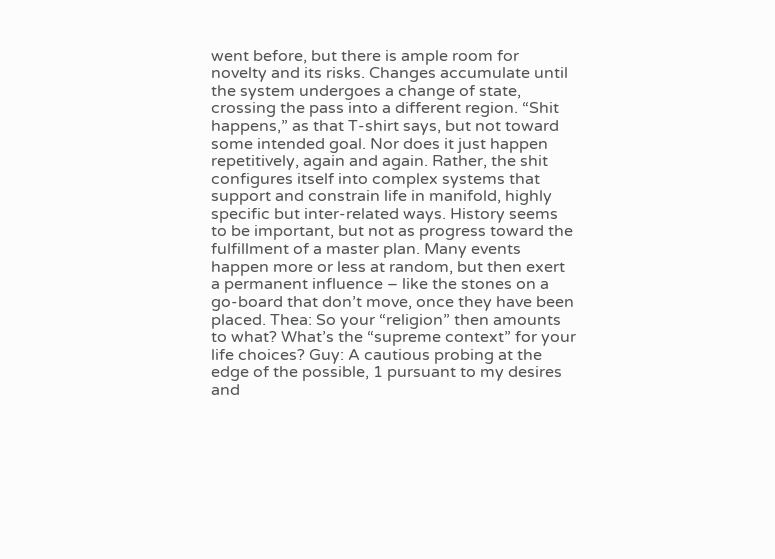went before, but there is ample room for novelty and its risks. Changes accumulate until the system undergoes a change of state, crossing the pass into a different region. “Shit happens,” as that T-shirt says, but not toward some intended goal. Nor does it just happen repetitively, again and again. Rather, the shit configures itself into complex systems that support and constrain life in manifold, highly specific but inter-related ways. History seems to be important, but not as progress toward the fulfillment of a master plan. Many events happen more or less at random, but then exert a permanent influence – like the stones on a go-board that don’t move, once they have been placed. Thea: So your “religion” then amounts to what? What’s the “supreme context” for your life choices? Guy: A cautious probing at the edge of the possible, 1 pursuant to my desires and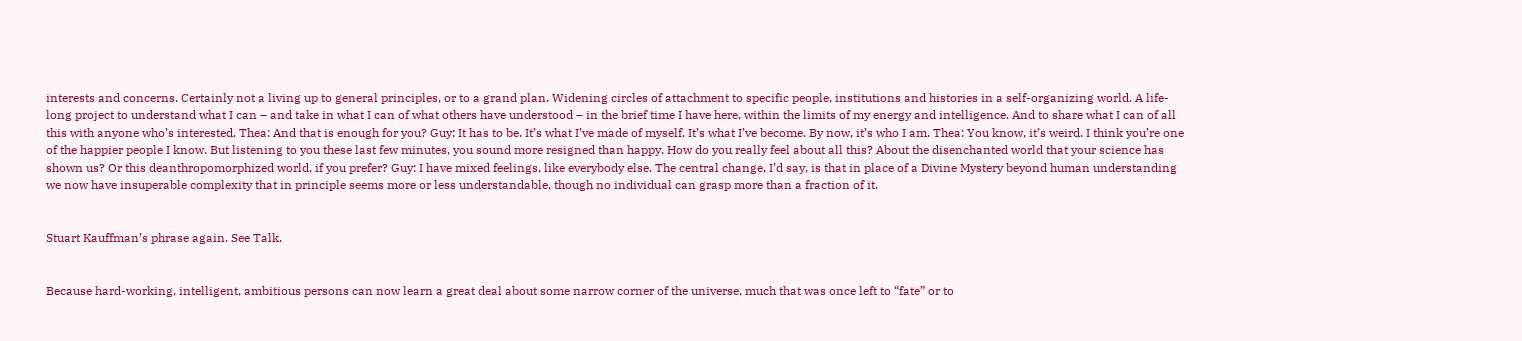interests and concerns. Certainly not a living up to general principles, or to a grand plan. Widening circles of attachment to specific people, institutions and histories in a self-organizing world. A life-long project to understand what I can – and take in what I can of what others have understood – in the brief time I have here, within the limits of my energy and intelligence. And to share what I can of all this with anyone who’s interested. Thea: And that is enough for you? Guy: It has to be. It’s what I’ve made of myself. It’s what I’ve become. By now, it’s who I am. Thea: You know, it’s weird. I think you’re one of the happier people I know. But listening to you these last few minutes, you sound more resigned than happy. How do you really feel about all this? About the disenchanted world that your science has shown us? Or this deanthropomorphized world, if you prefer? Guy: I have mixed feelings, like everybody else. The central change, I’d say, is that in place of a Divine Mystery beyond human understanding we now have insuperable complexity that in principle seems more or less understandable, though no individual can grasp more than a fraction of it.


Stuart Kauffman’s phrase again. See Talk.


Because hard-working, intelligent, ambitious persons can now learn a great deal about some narrow corner of the universe, much that was once left to “fate” or to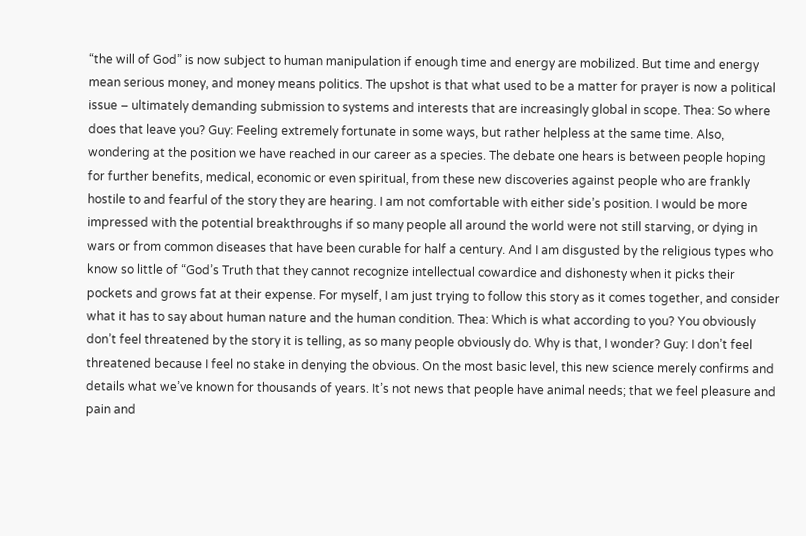“the will of God” is now subject to human manipulation if enough time and energy are mobilized. But time and energy mean serious money, and money means politics. The upshot is that what used to be a matter for prayer is now a political issue – ultimately demanding submission to systems and interests that are increasingly global in scope. Thea: So where does that leave you? Guy: Feeling extremely fortunate in some ways, but rather helpless at the same time. Also, wondering at the position we have reached in our career as a species. The debate one hears is between people hoping for further benefits, medical, economic or even spiritual, from these new discoveries against people who are frankly hostile to and fearful of the story they are hearing. I am not comfortable with either side’s position. I would be more impressed with the potential breakthroughs if so many people all around the world were not still starving, or dying in wars or from common diseases that have been curable for half a century. And I am disgusted by the religious types who know so little of “God’s Truth that they cannot recognize intellectual cowardice and dishonesty when it picks their pockets and grows fat at their expense. For myself, I am just trying to follow this story as it comes together, and consider what it has to say about human nature and the human condition. Thea: Which is what according to you? You obviously don’t feel threatened by the story it is telling, as so many people obviously do. Why is that, I wonder? Guy: I don’t feel threatened because I feel no stake in denying the obvious. On the most basic level, this new science merely confirms and details what we’ve known for thousands of years. It’s not news that people have animal needs; that we feel pleasure and pain and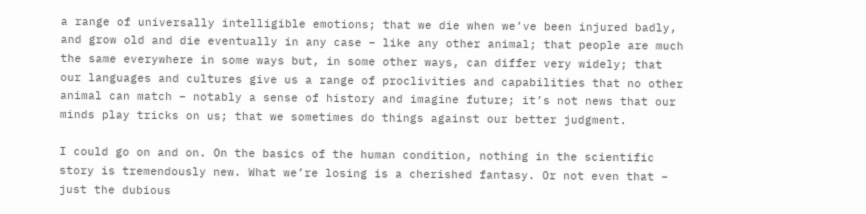a range of universally intelligible emotions; that we die when we’ve been injured badly, and grow old and die eventually in any case – like any other animal; that people are much the same everywhere in some ways but, in some other ways, can differ very widely; that our languages and cultures give us a range of proclivities and capabilities that no other animal can match – notably a sense of history and imagine future; it’s not news that our minds play tricks on us; that we sometimes do things against our better judgment.

I could go on and on. On the basics of the human condition, nothing in the scientific story is tremendously new. What we’re losing is a cherished fantasy. Or not even that – just the dubious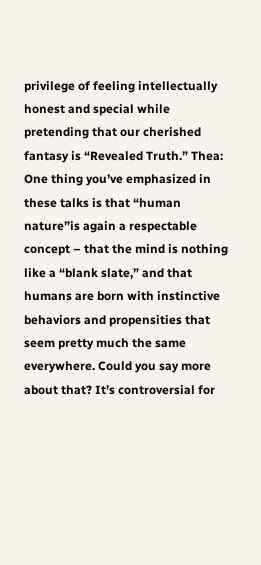privilege of feeling intellectually honest and special while pretending that our cherished fantasy is “Revealed Truth.” Thea: One thing you’ve emphasized in these talks is that “human nature”is again a respectable concept – that the mind is nothing like a “blank slate,” and that humans are born with instinctive behaviors and propensities that seem pretty much the same everywhere. Could you say more about that? It’s controversial for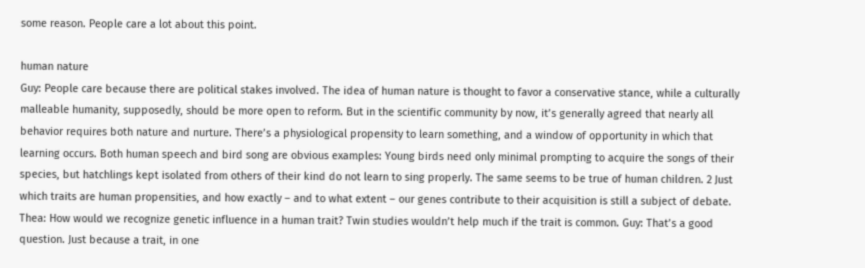some reason. People care a lot about this point.

human nature
Guy: People care because there are political stakes involved. The idea of human nature is thought to favor a conservative stance, while a culturally malleable humanity, supposedly, should be more open to reform. But in the scientific community by now, it’s generally agreed that nearly all behavior requires both nature and nurture. There’s a physiological propensity to learn something, and a window of opportunity in which that learning occurs. Both human speech and bird song are obvious examples: Young birds need only minimal prompting to acquire the songs of their species, but hatchlings kept isolated from others of their kind do not learn to sing properly. The same seems to be true of human children. 2 Just which traits are human propensities, and how exactly – and to what extent – our genes contribute to their acquisition is still a subject of debate. Thea: How would we recognize genetic influence in a human trait? Twin studies wouldn’t help much if the trait is common. Guy: That’s a good question. Just because a trait, in one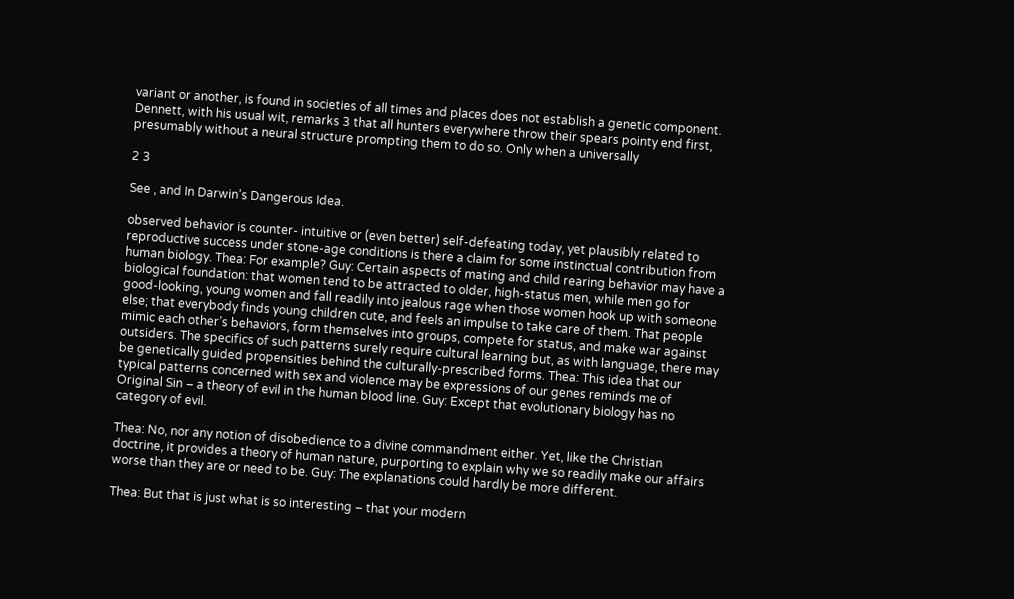variant or another, is found in societies of all times and places does not establish a genetic component. Dennett, with his usual wit, remarks 3 that all hunters everywhere throw their spears pointy end first, presumably without a neural structure prompting them to do so. Only when a universally

2 3

See , and In Darwin’s Dangerous Idea.

observed behavior is counter- intuitive or (even better) self-defeating today, yet plausibly related to reproductive success under stone-age conditions is there a claim for some instinctual contribution from human biology. Thea: For example? Guy: Certain aspects of mating and child rearing behavior may have a biological foundation: that women tend to be attracted to older, high-status men, while men go for good-looking, young women and fall readily into jealous rage when those women hook up with someone else; that everybody finds young children cute, and feels an impulse to take care of them. That people mimic each other’s behaviors, form themselves into groups, compete for status, and make war against outsiders. The specifics of such patterns surely require cultural learning but, as with language, there may be genetically guided propensities behind the culturally-prescribed forms. Thea: This idea that our typical patterns concerned with sex and violence may be expressions of our genes reminds me of Original Sin – a theory of evil in the human blood line. Guy: Except that evolutionary biology has no category of evil.

Thea: No, nor any notion of disobedience to a divine commandment either. Yet, like the Christian doctrine, it provides a theory of human nature, purporting to explain why we so readily make our affairs worse than they are or need to be. Guy: The explanations could hardly be more different.

Thea: But that is just what is so interesting – that your modern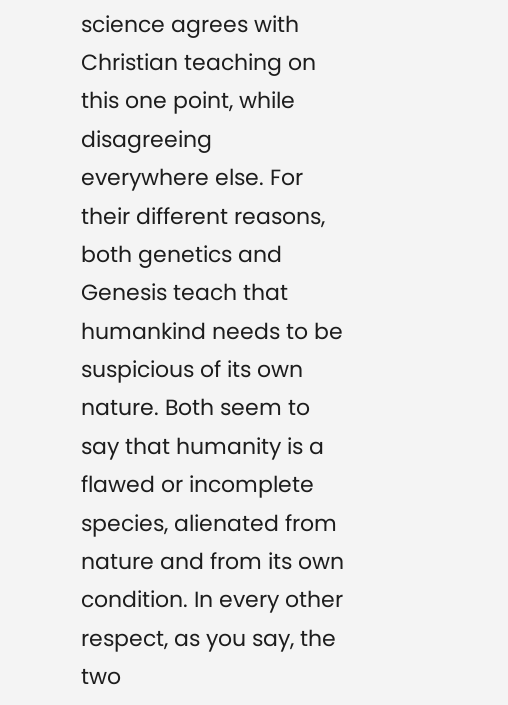science agrees with Christian teaching on this one point, while disagreeing everywhere else. For their different reasons, both genetics and Genesis teach that humankind needs to be suspicious of its own nature. Both seem to say that humanity is a flawed or incomplete species, alienated from nature and from its own condition. In every other respect, as you say, the two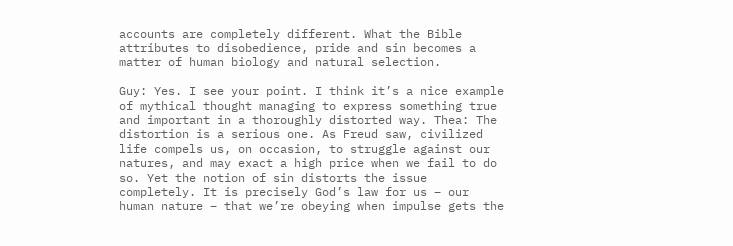accounts are completely different. What the Bible attributes to disobedience, pride and sin becomes a matter of human biology and natural selection.

Guy: Yes. I see your point. I think it’s a nice example of mythical thought managing to express something true and important in a thoroughly distorted way. Thea: The distortion is a serious one. As Freud saw, civilized life compels us, on occasion, to struggle against our natures, and may exact a high price when we fail to do so. Yet the notion of sin distorts the issue completely. It is precisely God’s law for us – our human nature – that we’re obeying when impulse gets the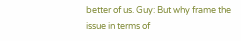better of us. Guy: But why frame the issue in terms of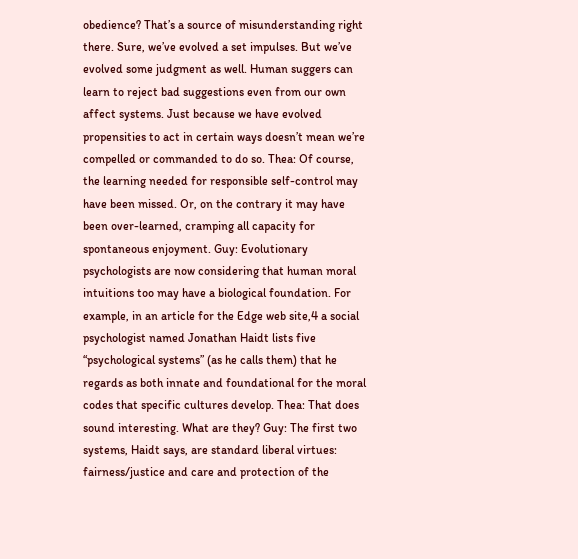obedience? That’s a source of misunderstanding right there. Sure, we’ve evolved a set impulses. But we’ve evolved some judgment as well. Human suggers can learn to reject bad suggestions even from our own affect systems. Just because we have evolved propensities to act in certain ways doesn’t mean we’re compelled or commanded to do so. Thea: Of course, the learning needed for responsible self-control may have been missed. Or, on the contrary it may have been over-learned, cramping all capacity for spontaneous enjoyment. Guy: Evolutionary psychologists are now considering that human moral intuitions too may have a biological foundation. For example, in an article for the Edge web site,4 a social psychologist named Jonathan Haidt lists five “psychological systems” (as he calls them) that he regards as both innate and foundational for the moral codes that specific cultures develop. Thea: That does sound interesting. What are they? Guy: The first two systems, Haidt says, are standard liberal virtues: fairness/justice and care and protection of the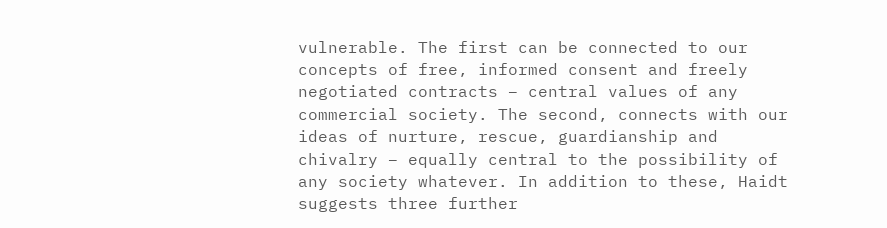vulnerable. The first can be connected to our concepts of free, informed consent and freely negotiated contracts – central values of any commercial society. The second, connects with our ideas of nurture, rescue, guardianship and chivalry – equally central to the possibility of any society whatever. In addition to these, Haidt suggests three further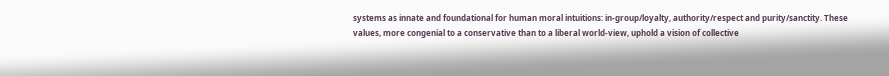systems as innate and foundational for human moral intuitions: in-group/loyalty, authority/respect and purity/sanctity. These values, more congenial to a conservative than to a liberal world-view, uphold a vision of collective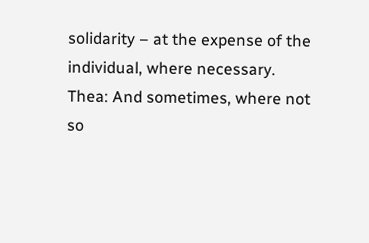solidarity – at the expense of the individual, where necessary. Thea: And sometimes, where not so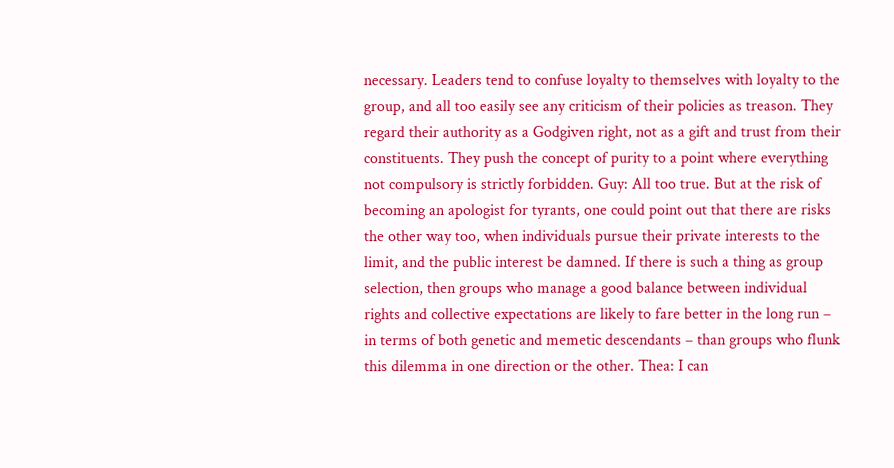necessary. Leaders tend to confuse loyalty to themselves with loyalty to the group, and all too easily see any criticism of their policies as treason. They regard their authority as a Godgiven right, not as a gift and trust from their constituents. They push the concept of purity to a point where everything not compulsory is strictly forbidden. Guy: All too true. But at the risk of becoming an apologist for tyrants, one could point out that there are risks the other way too, when individuals pursue their private interests to the limit, and the public interest be damned. If there is such a thing as group selection, then groups who manage a good balance between individual rights and collective expectations are likely to fare better in the long run – in terms of both genetic and memetic descendants – than groups who flunk this dilemma in one direction or the other. Thea: I can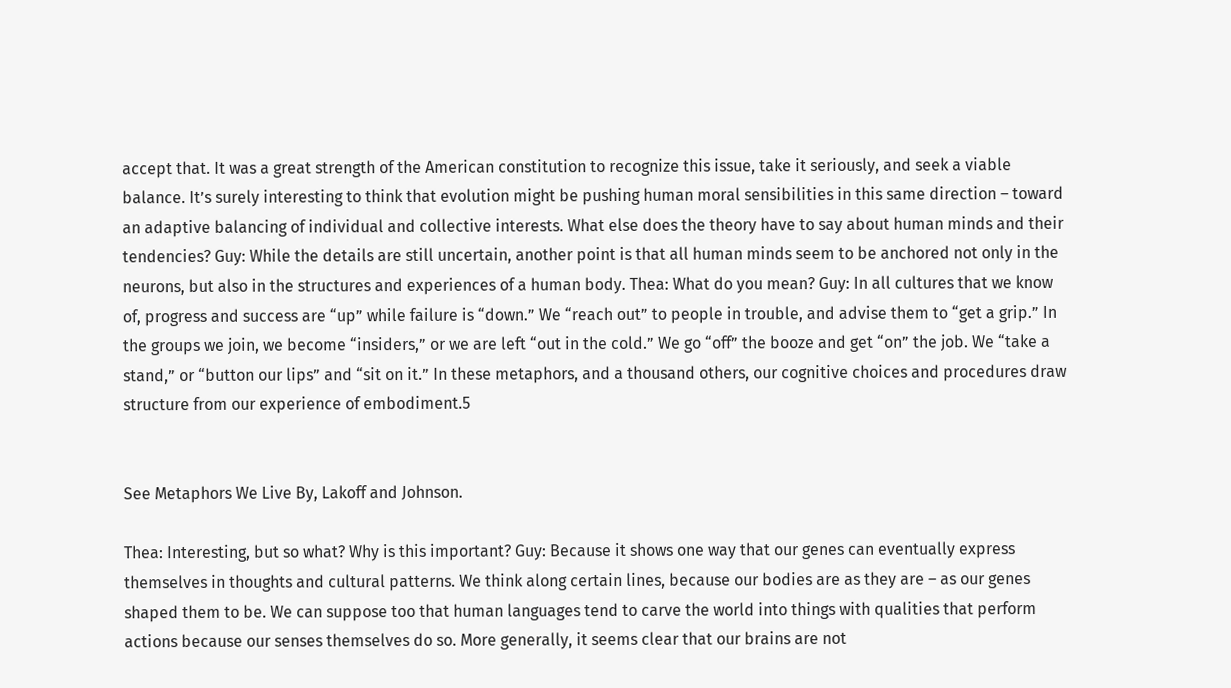accept that. It was a great strength of the American constitution to recognize this issue, take it seriously, and seek a viable balance. It’s surely interesting to think that evolution might be pushing human moral sensibilities in this same direction – toward an adaptive balancing of individual and collective interests. What else does the theory have to say about human minds and their tendencies? Guy: While the details are still uncertain, another point is that all human minds seem to be anchored not only in the neurons, but also in the structures and experiences of a human body. Thea: What do you mean? Guy: In all cultures that we know of, progress and success are “up” while failure is “down.” We “reach out” to people in trouble, and advise them to “get a grip.” In the groups we join, we become “insiders,” or we are left “out in the cold.” We go “off” the booze and get “on” the job. We “take a stand,” or “button our lips” and “sit on it.” In these metaphors, and a thousand others, our cognitive choices and procedures draw structure from our experience of embodiment.5


See Metaphors We Live By, Lakoff and Johnson.

Thea: Interesting, but so what? Why is this important? Guy: Because it shows one way that our genes can eventually express themselves in thoughts and cultural patterns. We think along certain lines, because our bodies are as they are – as our genes shaped them to be. We can suppose too that human languages tend to carve the world into things with qualities that perform actions because our senses themselves do so. More generally, it seems clear that our brains are not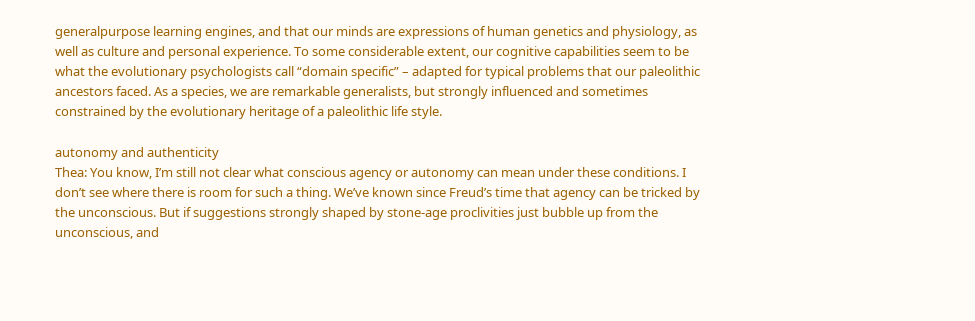generalpurpose learning engines, and that our minds are expressions of human genetics and physiology, as well as culture and personal experience. To some considerable extent, our cognitive capabilities seem to be what the evolutionary psychologists call “domain specific” – adapted for typical problems that our paleolithic ancestors faced. As a species, we are remarkable generalists, but strongly influenced and sometimes constrained by the evolutionary heritage of a paleolithic life style.

autonomy and authenticity
Thea: You know, I’m still not clear what conscious agency or autonomy can mean under these conditions. I don’t see where there is room for such a thing. We’ve known since Freud’s time that agency can be tricked by the unconscious. But if suggestions strongly shaped by stone-age proclivities just bubble up from the unconscious, and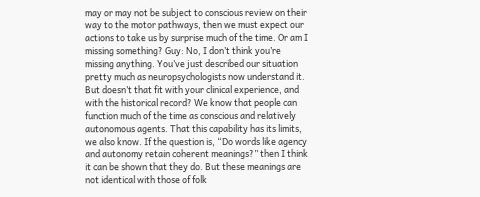may or may not be subject to conscious review on their way to the motor pathways, then we must expect our actions to take us by surprise much of the time. Or am I missing something? Guy: No, I don’t think you’re missing anything. You’ve just described our situation pretty much as neuropsychologists now understand it. But doesn’t that fit with your clinical experience, and with the historical record? We know that people can function much of the time as conscious and relatively autonomous agents. That this capability has its limits, we also know. If the question is, “Do words like agency and autonomy retain coherent meanings?” then I think it can be shown that they do. But these meanings are not identical with those of folk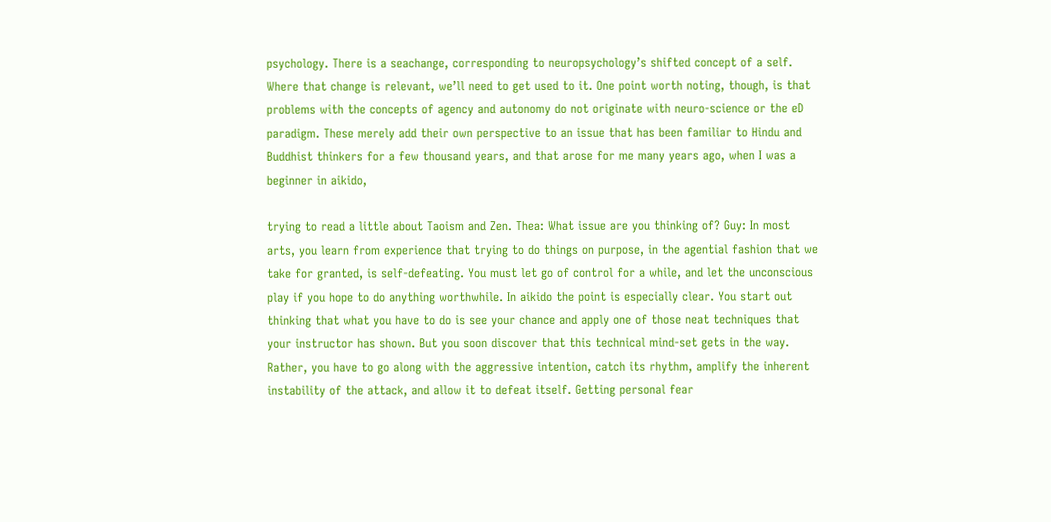psychology. There is a seachange, corresponding to neuropsychology’s shifted concept of a self. Where that change is relevant, we’ll need to get used to it. One point worth noting, though, is that problems with the concepts of agency and autonomy do not originate with neuro-science or the eD paradigm. These merely add their own perspective to an issue that has been familiar to Hindu and Buddhist thinkers for a few thousand years, and that arose for me many years ago, when I was a beginner in aikido,

trying to read a little about Taoism and Zen. Thea: What issue are you thinking of? Guy: In most arts, you learn from experience that trying to do things on purpose, in the agential fashion that we take for granted, is self-defeating. You must let go of control for a while, and let the unconscious play if you hope to do anything worthwhile. In aikido the point is especially clear. You start out thinking that what you have to do is see your chance and apply one of those neat techniques that your instructor has shown. But you soon discover that this technical mind-set gets in the way. Rather, you have to go along with the aggressive intention, catch its rhythm, amplify the inherent instability of the attack, and allow it to defeat itself. Getting personal fear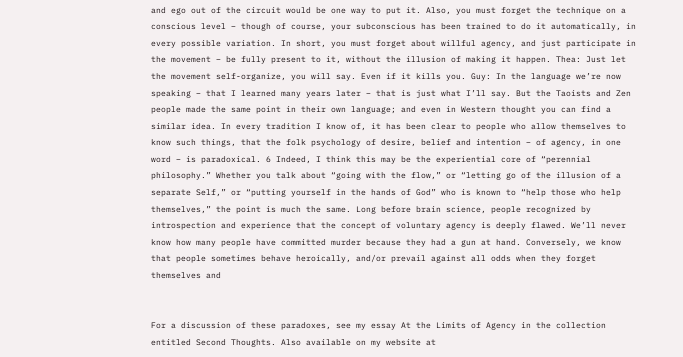and ego out of the circuit would be one way to put it. Also, you must forget the technique on a conscious level – though of course, your subconscious has been trained to do it automatically, in every possible variation. In short, you must forget about willful agency, and just participate in the movement – be fully present to it, without the illusion of making it happen. Thea: Just let the movement self-organize, you will say. Even if it kills you. Guy: In the language we’re now speaking – that I learned many years later – that is just what I’ll say. But the Taoists and Zen people made the same point in their own language; and even in Western thought you can find a similar idea. In every tradition I know of, it has been clear to people who allow themselves to know such things, that the folk psychology of desire, belief and intention – of agency, in one word – is paradoxical. 6 Indeed, I think this may be the experiential core of “perennial philosophy.” Whether you talk about “going with the flow,” or “letting go of the illusion of a separate Self,” or “putting yourself in the hands of God” who is known to “help those who help themselves,” the point is much the same. Long before brain science, people recognized by introspection and experience that the concept of voluntary agency is deeply flawed. We’ll never know how many people have committed murder because they had a gun at hand. Conversely, we know that people sometimes behave heroically, and/or prevail against all odds when they forget themselves and


For a discussion of these paradoxes, see my essay At the Limits of Agency in the collection entitled Second Thoughts. Also available on my website at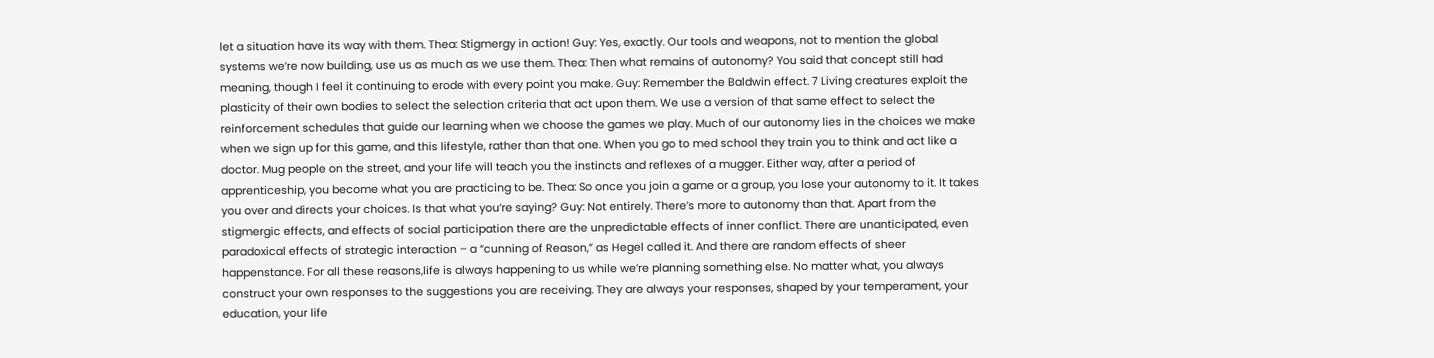let a situation have its way with them. Thea: Stigmergy in action! Guy: Yes, exactly. Our tools and weapons, not to mention the global systems we’re now building, use us as much as we use them. Thea: Then what remains of autonomy? You said that concept still had meaning, though I feel it continuing to erode with every point you make. Guy: Remember the Baldwin effect. 7 Living creatures exploit the plasticity of their own bodies to select the selection criteria that act upon them. We use a version of that same effect to select the reinforcement schedules that guide our learning when we choose the games we play. Much of our autonomy lies in the choices we make when we sign up for this game, and this lifestyle, rather than that one. When you go to med school they train you to think and act like a doctor. Mug people on the street, and your life will teach you the instincts and reflexes of a mugger. Either way, after a period of apprenticeship, you become what you are practicing to be. Thea: So once you join a game or a group, you lose your autonomy to it. It takes you over and directs your choices. Is that what you’re saying? Guy: Not entirely. There’s more to autonomy than that. Apart from the stigmergic effects, and effects of social participation there are the unpredictable effects of inner conflict. There are unanticipated, even paradoxical effects of strategic interaction – a “cunning of Reason,” as Hegel called it. And there are random effects of sheer happenstance. For all these reasons,life is always happening to us while we’re planning something else. No matter what, you always construct your own responses to the suggestions you are receiving. They are always your responses, shaped by your temperament, your education, your life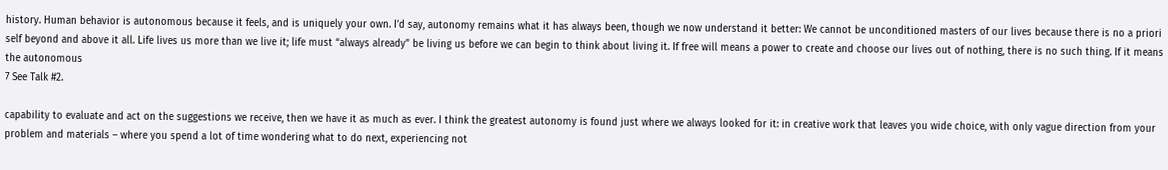history. Human behavior is autonomous because it feels, and is uniquely your own. I’d say, autonomy remains what it has always been, though we now understand it better: We cannot be unconditioned masters of our lives because there is no a priori self beyond and above it all. Life lives us more than we live it; life must “always already” be living us before we can begin to think about living it. If free will means a power to create and choose our lives out of nothing, there is no such thing. If it means the autonomous
7 See Talk #2.

capability to evaluate and act on the suggestions we receive, then we have it as much as ever. I think the greatest autonomy is found just where we always looked for it: in creative work that leaves you wide choice, with only vague direction from your problem and materials – where you spend a lot of time wondering what to do next, experiencing not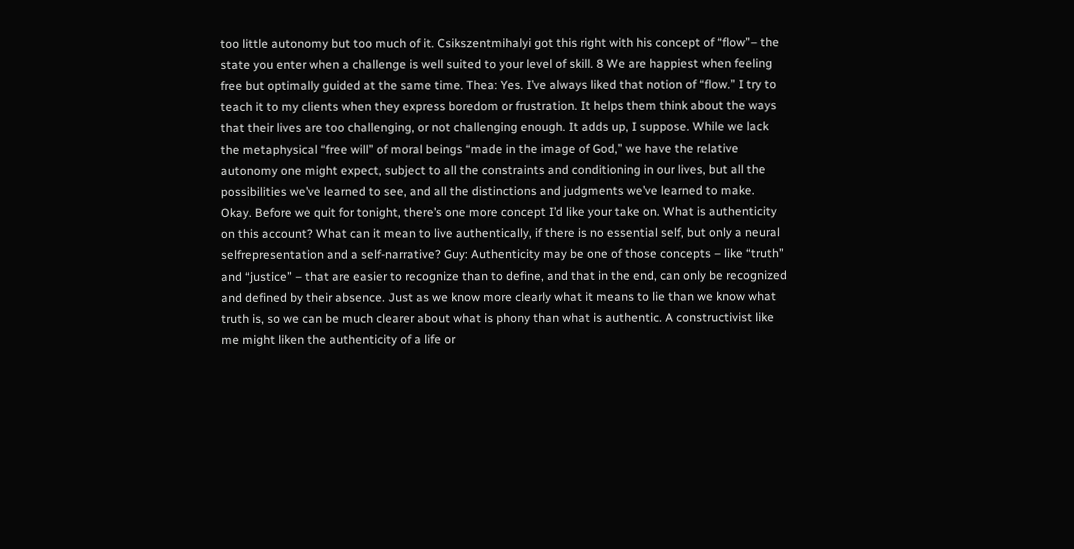too little autonomy but too much of it. Csikszentmihalyi got this right with his concept of “flow”– the state you enter when a challenge is well suited to your level of skill. 8 We are happiest when feeling free but optimally guided at the same time. Thea: Yes. I’ve always liked that notion of “flow.” I try to teach it to my clients when they express boredom or frustration. It helps them think about the ways that their lives are too challenging, or not challenging enough. It adds up, I suppose. While we lack the metaphysical “free will” of moral beings “made in the image of God,” we have the relative autonomy one might expect, subject to all the constraints and conditioning in our lives, but all the possibilities we’ve learned to see, and all the distinctions and judgments we’ve learned to make. Okay. Before we quit for tonight, there’s one more concept I’d like your take on. What is authenticity on this account? What can it mean to live authentically, if there is no essential self, but only a neural selfrepresentation and a self-narrative? Guy: Authenticity may be one of those concepts – like “truth” and “justice” – that are easier to recognize than to define, and that in the end, can only be recognized and defined by their absence. Just as we know more clearly what it means to lie than we know what truth is, so we can be much clearer about what is phony than what is authentic. A constructivist like me might liken the authenticity of a life or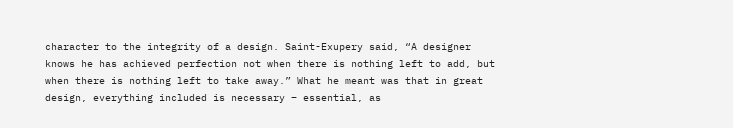character to the integrity of a design. Saint-Exupery said, “A designer knows he has achieved perfection not when there is nothing left to add, but when there is nothing left to take away.” What he meant was that in great design, everything included is necessary – essential, as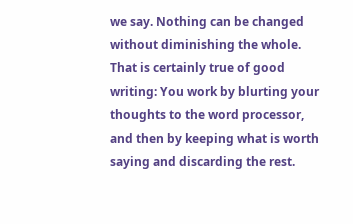we say. Nothing can be changed without diminishing the whole. That is certainly true of good writing: You work by blurting your thoughts to the word processor, and then by keeping what is worth saying and discarding the rest.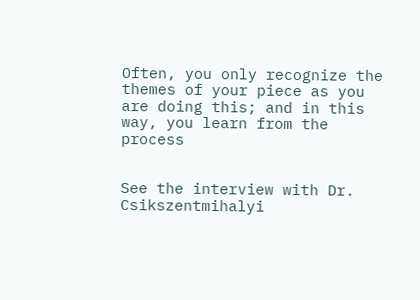Often, you only recognize the themes of your piece as you are doing this; and in this way, you learn from the process


See the interview with Dr. Csikszentmihalyi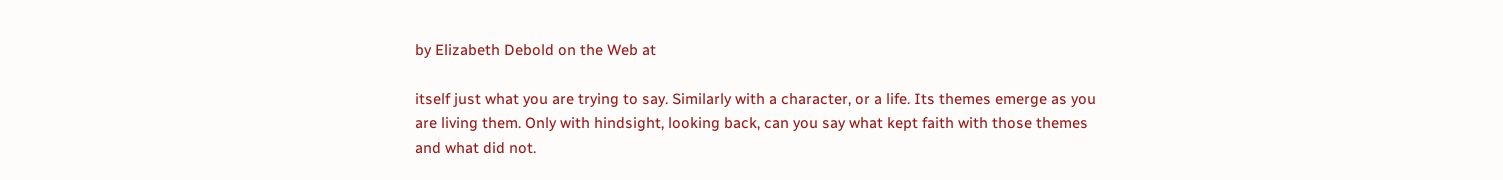by Elizabeth Debold on the Web at

itself just what you are trying to say. Similarly with a character, or a life. Its themes emerge as you are living them. Only with hindsight, looking back, can you say what kept faith with those themes and what did not.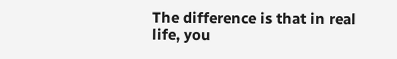The difference is that in real life, you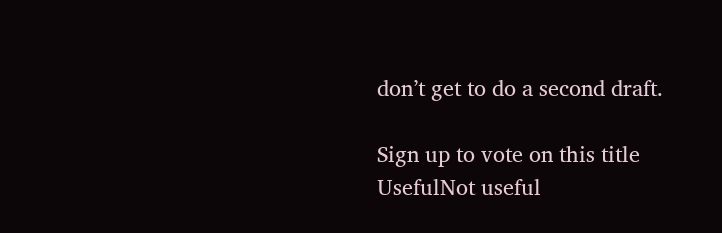don’t get to do a second draft.

Sign up to vote on this title
UsefulNot useful